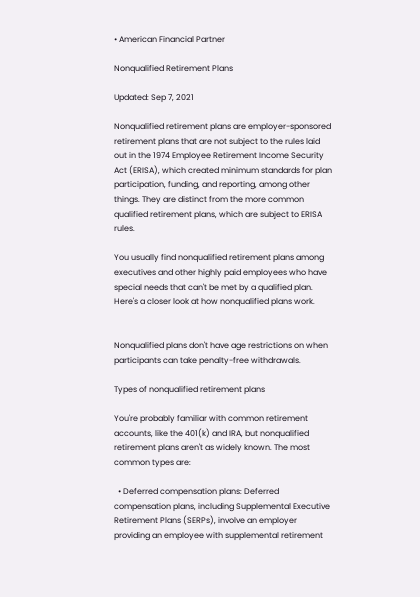• American Financial Partner

Nonqualified Retirement Plans

Updated: Sep 7, 2021

Nonqualified retirement plans are employer-sponsored retirement plans that are not subject to the rules laid out in the 1974 Employee Retirement Income Security Act (ERISA), which created minimum standards for plan participation, funding, and reporting, among other things. They are distinct from the more common qualified retirement plans, which are subject to ERISA rules.

You usually find nonqualified retirement plans among executives and other highly paid employees who have special needs that can't be met by a qualified plan. Here's a closer look at how nonqualified plans work.


Nonqualified plans don't have age restrictions on when participants can take penalty-free withdrawals.

Types of nonqualified retirement plans

You're probably familiar with common retirement accounts, like the 401(k) and IRA, but nonqualified retirement plans aren't as widely known. The most common types are:

  • Deferred compensation plans: Deferred compensation plans, including Supplemental Executive Retirement Plans (SERPs), involve an employer providing an employee with supplemental retirement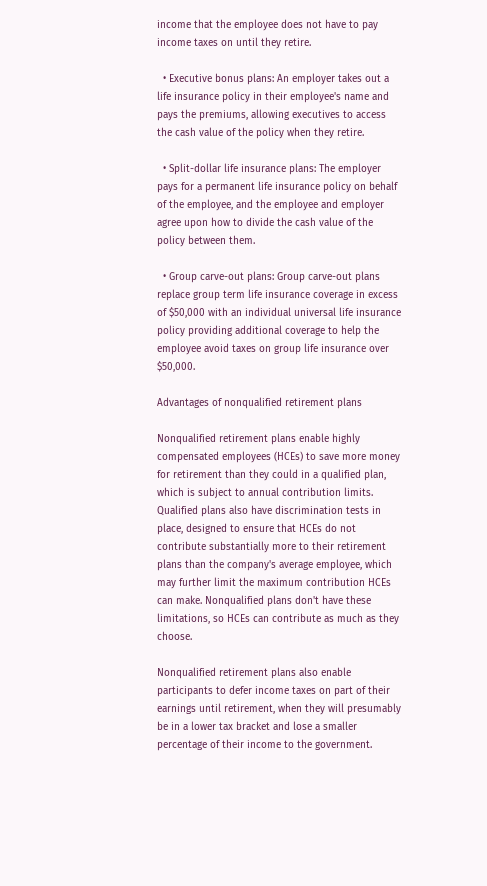income that the employee does not have to pay income taxes on until they retire.

  • Executive bonus plans: An employer takes out a life insurance policy in their employee's name and pays the premiums, allowing executives to access the cash value of the policy when they retire.

  • Split-dollar life insurance plans: The employer pays for a permanent life insurance policy on behalf of the employee, and the employee and employer agree upon how to divide the cash value of the policy between them.

  • Group carve-out plans: Group carve-out plans replace group term life insurance coverage in excess of $50,000 with an individual universal life insurance policy providing additional coverage to help the employee avoid taxes on group life insurance over $50,000.

Advantages of nonqualified retirement plans

Nonqualified retirement plans enable highly compensated employees (HCEs) to save more money for retirement than they could in a qualified plan, which is subject to annual contribution limits. Qualified plans also have discrimination tests in place, designed to ensure that HCEs do not contribute substantially more to their retirement plans than the company's average employee, which may further limit the maximum contribution HCEs can make. Nonqualified plans don't have these limitations, so HCEs can contribute as much as they choose.

Nonqualified retirement plans also enable participants to defer income taxes on part of their earnings until retirement, when they will presumably be in a lower tax bracket and lose a smaller percentage of their income to the government.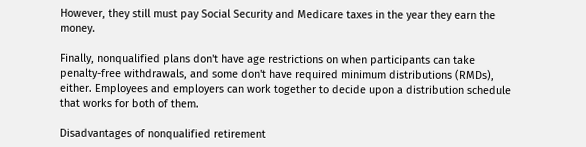However, they still must pay Social Security and Medicare taxes in the year they earn the money.

Finally, nonqualified plans don't have age restrictions on when participants can take penalty-free withdrawals, and some don't have required minimum distributions (RMDs), either. Employees and employers can work together to decide upon a distribution schedule that works for both of them.

Disadvantages of nonqualified retirement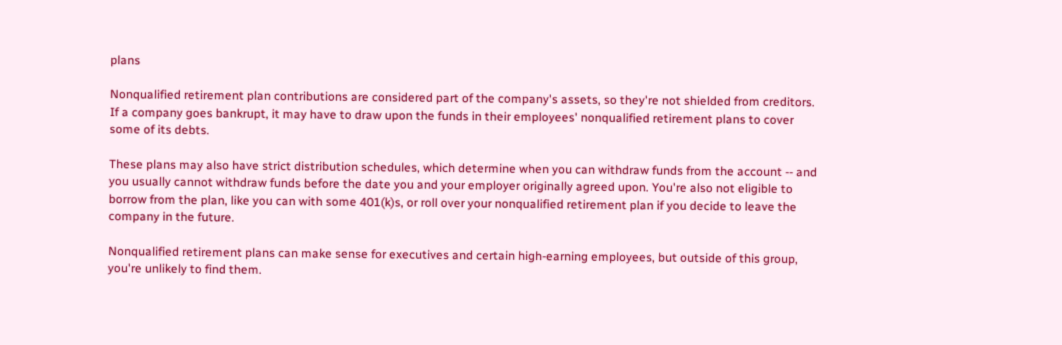plans

Nonqualified retirement plan contributions are considered part of the company's assets, so they're not shielded from creditors. If a company goes bankrupt, it may have to draw upon the funds in their employees' nonqualified retirement plans to cover some of its debts.

These plans may also have strict distribution schedules, which determine when you can withdraw funds from the account -- and you usually cannot withdraw funds before the date you and your employer originally agreed upon. You're also not eligible to borrow from the plan, like you can with some 401(k)s, or roll over your nonqualified retirement plan if you decide to leave the company in the future.

Nonqualified retirement plans can make sense for executives and certain high-earning employees, but outside of this group, you're unlikely to find them.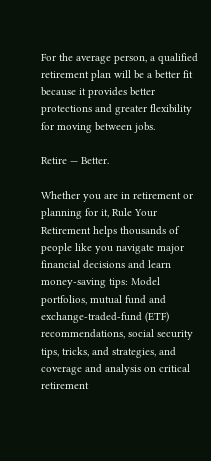For the average person, a qualified retirement plan will be a better fit because it provides better protections and greater flexibility for moving between jobs.

Retire — Better.

Whether you are in retirement or planning for it, Rule Your Retirement helps thousands of people like you navigate major financial decisions and learn money-saving tips: Model portfolios, mutual fund and exchange-traded-fund (ETF) recommendations, social security tips, tricks, and strategies, and coverage and analysis on critical retirement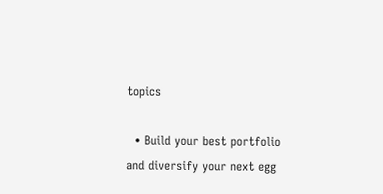topics

  • Build your best portfolio and diversify your next egg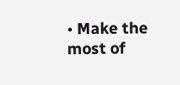• Make the most of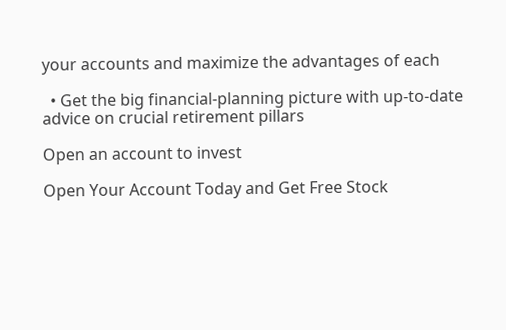your accounts and maximize the advantages of each

  • Get the big financial-planning picture with up-to-date advice on crucial retirement pillars

Open an account to invest

Open Your Account Today and Get Free Stock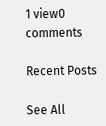1 view0 comments

Recent Posts

See All